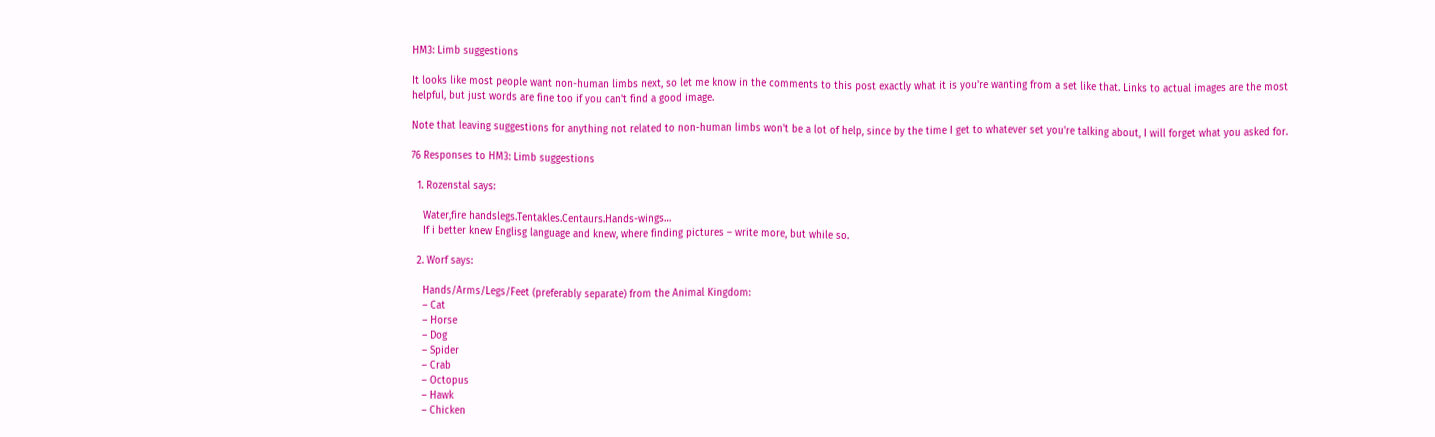HM3: Limb suggestions

It looks like most people want non-human limbs next, so let me know in the comments to this post exactly what it is you're wanting from a set like that. Links to actual images are the most helpful, but just words are fine too if you can't find a good image.

Note that leaving suggestions for anything not related to non-human limbs won't be a lot of help, since by the time I get to whatever set you're talking about, I will forget what you asked for.

76 Responses to HM3: Limb suggestions

  1. Rozenstal says:

    Water,fire handslegs.Tentakles.Centaurs.Hands-wings…
    If i better knew Englisg language and knew, where finding pictures – write more, but while so.

  2. Worf says:

    Hands/Arms/Legs/Feet (preferably separate) from the Animal Kingdom:
    – Cat
    – Horse
    – Dog
    – Spider
    – Crab
    – Octopus
    – Hawk
    – Chicken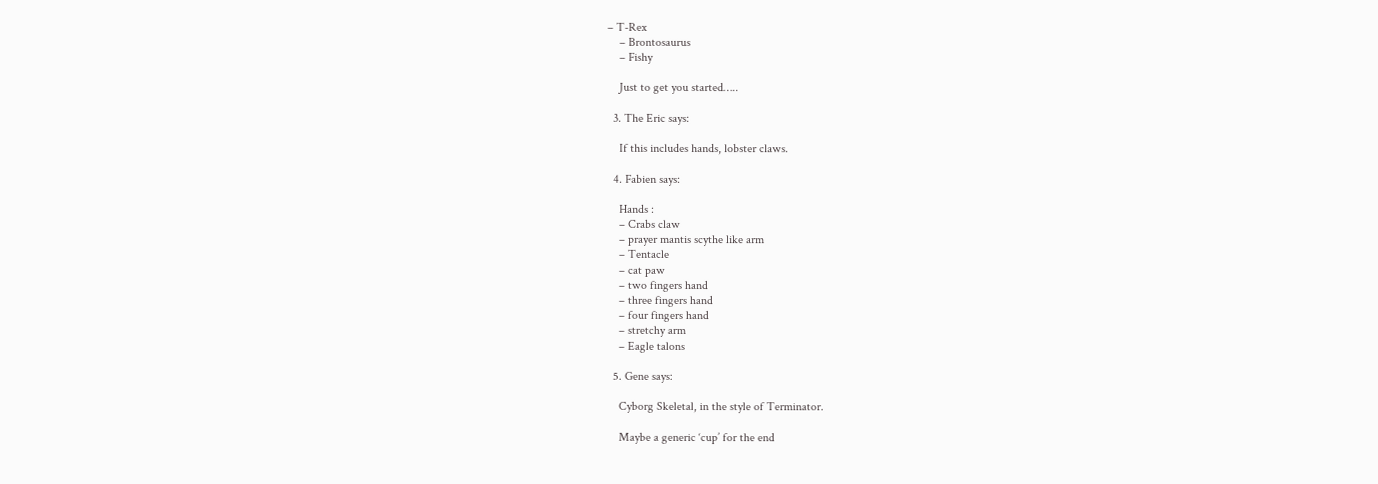– T-Rex
    – Brontosaurus
    – Fishy

    Just to get you started…..

  3. The Eric says:

    If this includes hands, lobster claws.

  4. Fabien says:

    Hands :
    – Crabs claw
    – prayer mantis scythe like arm
    – Tentacle
    – cat paw
    – two fingers hand
    – three fingers hand
    – four fingers hand
    – stretchy arm
    – Eagle talons

  5. Gene says:

    Cyborg Skeletal, in the style of Terminator.

    Maybe a generic ‘cup’ for the end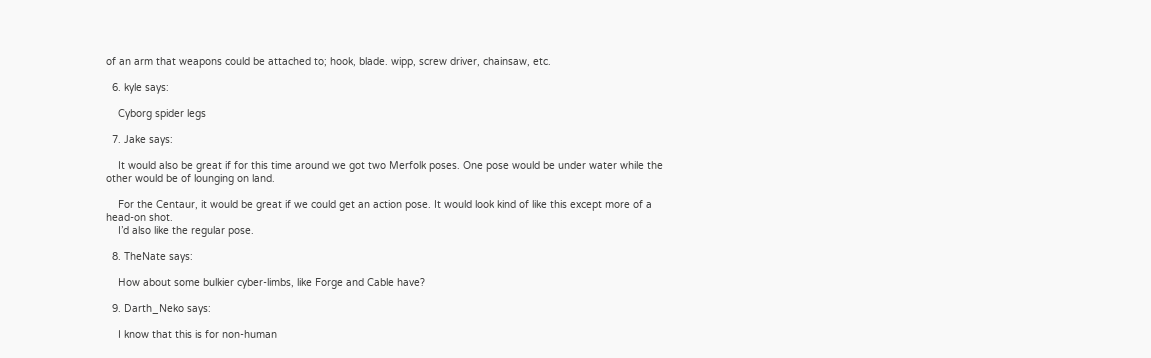of an arm that weapons could be attached to; hook, blade. wipp, screw driver, chainsaw, etc.

  6. kyle says:

    Cyborg spider legs

  7. Jake says:

    It would also be great if for this time around we got two Merfolk poses. One pose would be under water while the other would be of lounging on land.

    For the Centaur, it would be great if we could get an action pose. It would look kind of like this except more of a head-on shot.
    I’d also like the regular pose.

  8. TheNate says:

    How about some bulkier cyber-limbs, like Forge and Cable have?

  9. Darth_Neko says:

    I know that this is for non-human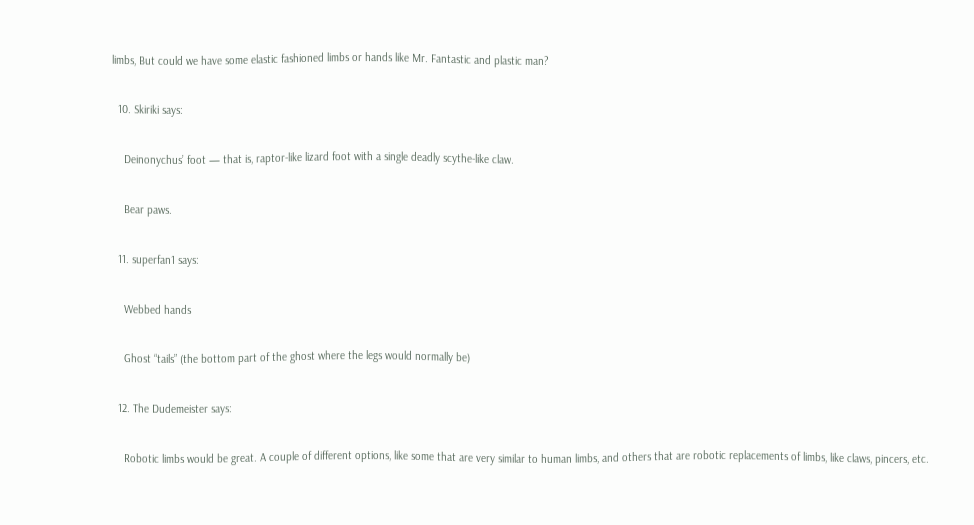limbs, But could we have some elastic fashioned limbs or hands like Mr. Fantastic and plastic man?

  10. Skiriki says:

    Deinonychus’ foot — that is, raptor-like lizard foot with a single deadly scythe-like claw.

    Bear paws.

  11. superfan1 says:

    Webbed hands

    Ghost “tails” (the bottom part of the ghost where the legs would normally be)

  12. The Dudemeister says:

    Robotic limbs would be great. A couple of different options, like some that are very similar to human limbs, and others that are robotic replacements of limbs, like claws, pincers, etc.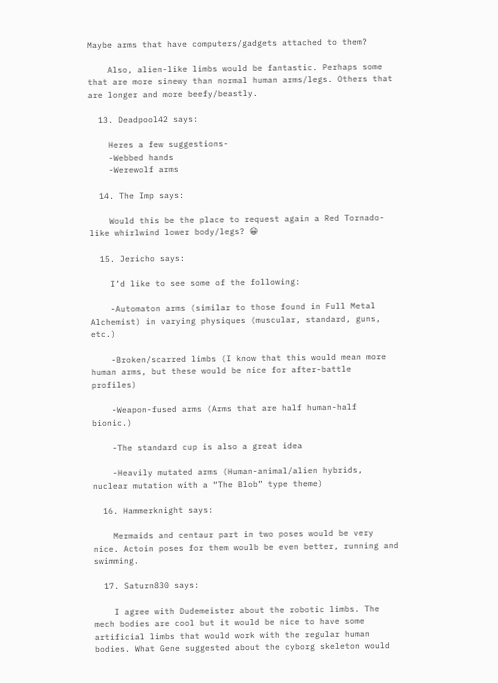Maybe arms that have computers/gadgets attached to them?

    Also, alien-like limbs would be fantastic. Perhaps some that are more sinewy than normal human arms/legs. Others that are longer and more beefy/beastly.

  13. Deadpool42 says:

    Heres a few suggestions-
    -Webbed hands
    -Werewolf arms

  14. The Imp says:

    Would this be the place to request again a Red Tornado-like whirlwind lower body/legs? 😀

  15. Jericho says:

    I’d like to see some of the following:

    -Automaton arms (similar to those found in Full Metal Alchemist) in varying physiques (muscular, standard, guns, etc.)

    -Broken/scarred limbs (I know that this would mean more human arms, but these would be nice for after-battle profiles)

    -Weapon-fused arms (Arms that are half human-half bionic.)

    -The standard cup is also a great idea

    -Heavily mutated arms (Human-animal/alien hybrids, nuclear mutation with a “The Blob” type theme)

  16. Hammerknight says:

    Mermaids and centaur part in two poses would be very nice. Actoin poses for them woulb be even better, running and swimming.

  17. Saturn830 says:

    I agree with Dudemeister about the robotic limbs. The mech bodies are cool but it would be nice to have some artificial limbs that would work with the regular human bodies. What Gene suggested about the cyborg skeleton would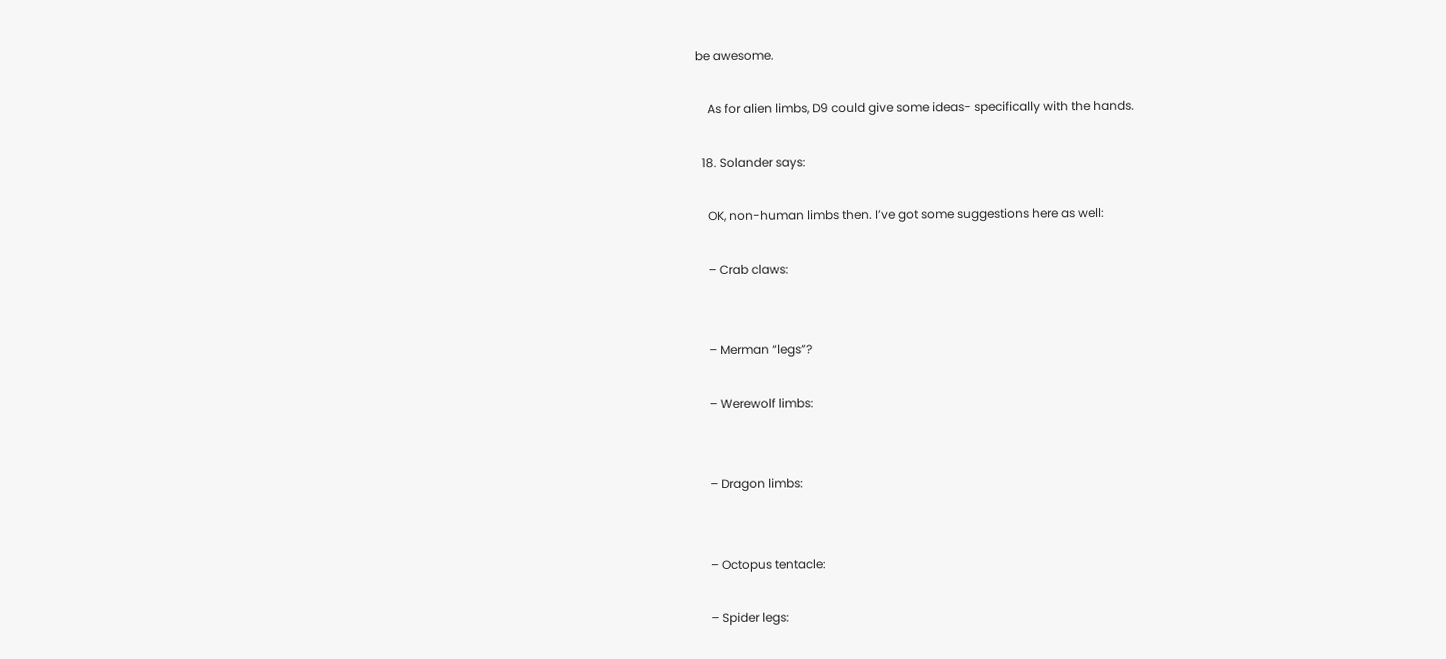be awesome.

    As for alien limbs, D9 could give some ideas- specifically with the hands.

  18. Solander says:

    OK, non-human limbs then. I’ve got some suggestions here as well:

    – Crab claws:


    – Merman “legs”?

    – Werewolf limbs:


    – Dragon limbs:


    – Octopus tentacle:

    – Spider legs: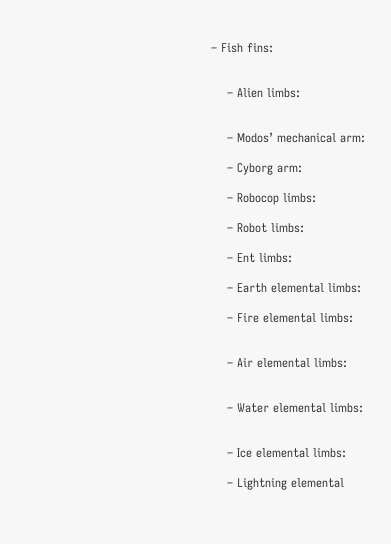– Fish fins:


    – Alien limbs:


    – Modos’ mechanical arm:

    – Cyborg arm:

    – Robocop limbs:

    – Robot limbs:

    – Ent limbs:

    – Earth elemental limbs:

    – Fire elemental limbs:


    – Air elemental limbs:


    – Water elemental limbs:


    – Ice elemental limbs:

    – Lightning elemental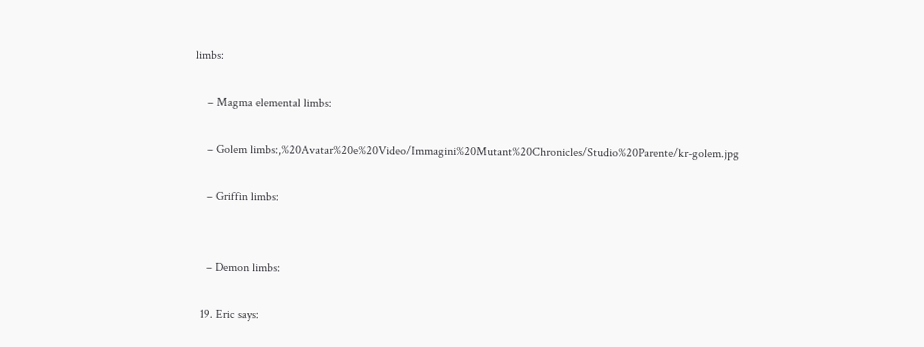limbs:

    – Magma elemental limbs:

    – Golem limbs:,%20Avatar%20e%20Video/Immagini%20Mutant%20Chronicles/Studio%20Parente/kr-golem.jpg

    – Griffin limbs:


    – Demon limbs:

  19. Eric says: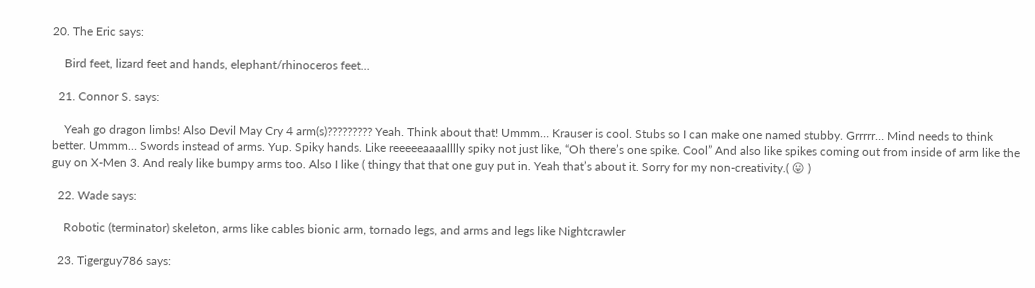20. The Eric says:

    Bird feet, lizard feet and hands, elephant/rhinoceros feet…

  21. Connor S. says:

    Yeah go dragon limbs! Also Devil May Cry 4 arm(s)????????? Yeah. Think about that! Ummm… Krauser is cool. Stubs so I can make one named stubby. Grrrrr… Mind needs to think better. Ummm… Swords instead of arms. Yup. Spiky hands. Like reeeeeaaaalllly spiky not just like, “Oh there’s one spike. Cool” And also like spikes coming out from inside of arm like the guy on X-Men 3. And realy like bumpy arms too. Also I like ( thingy that that one guy put in. Yeah that’s about it. Sorry for my non-creativity.( 😛 )

  22. Wade says:

    Robotic (terminator) skeleton, arms like cables bionic arm, tornado legs, and arms and legs like Nightcrawler

  23. Tigerguy786 says: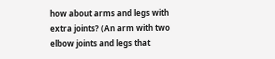how about arms and legs with extra joints? (An arm with two elbow joints and legs that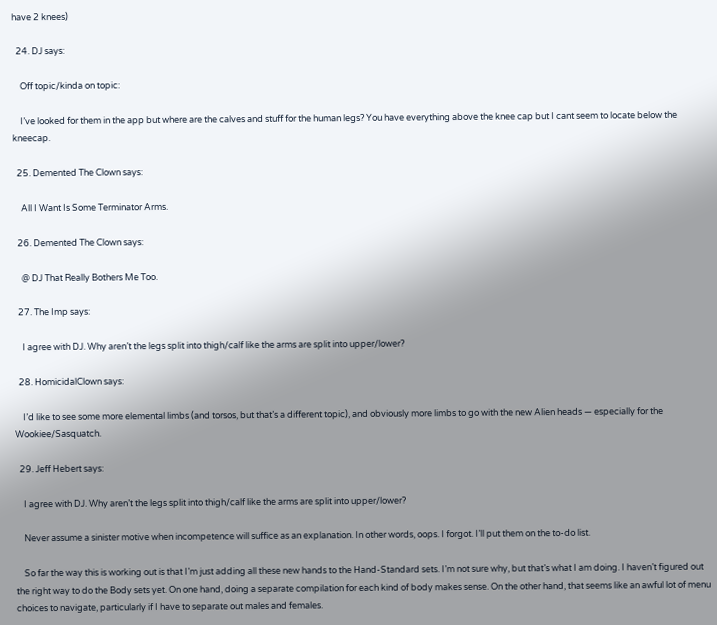have 2 knees)

  24. DJ says:

    Off topic/kinda on topic:

    I’ve looked for them in the app but where are the calves and stuff for the human legs? You have everything above the knee cap but I cant seem to locate below the kneecap.

  25. Demented The Clown says:

    All I Want Is Some Terminator Arms.

  26. Demented The Clown says:

    @ DJ That Really Bothers Me Too.

  27. The Imp says:

    I agree with DJ. Why aren’t the legs split into thigh/calf like the arms are split into upper/lower?

  28. HomicidalClown says:

    I’d like to see some more elemental limbs (and torsos, but that’s a different topic), and obviously more limbs to go with the new Alien heads — especially for the Wookiee/Sasquatch.

  29. Jeff Hebert says:

    I agree with DJ. Why aren’t the legs split into thigh/calf like the arms are split into upper/lower?

    Never assume a sinister motive when incompetence will suffice as an explanation. In other words, oops. I forgot. I’ll put them on the to-do list.

    So far the way this is working out is that I’m just adding all these new hands to the Hand-Standard sets. I’m not sure why, but that’s what I am doing. I haven’t figured out the right way to do the Body sets yet. On one hand, doing a separate compilation for each kind of body makes sense. On the other hand, that seems like an awful lot of menu choices to navigate, particularly if I have to separate out males and females.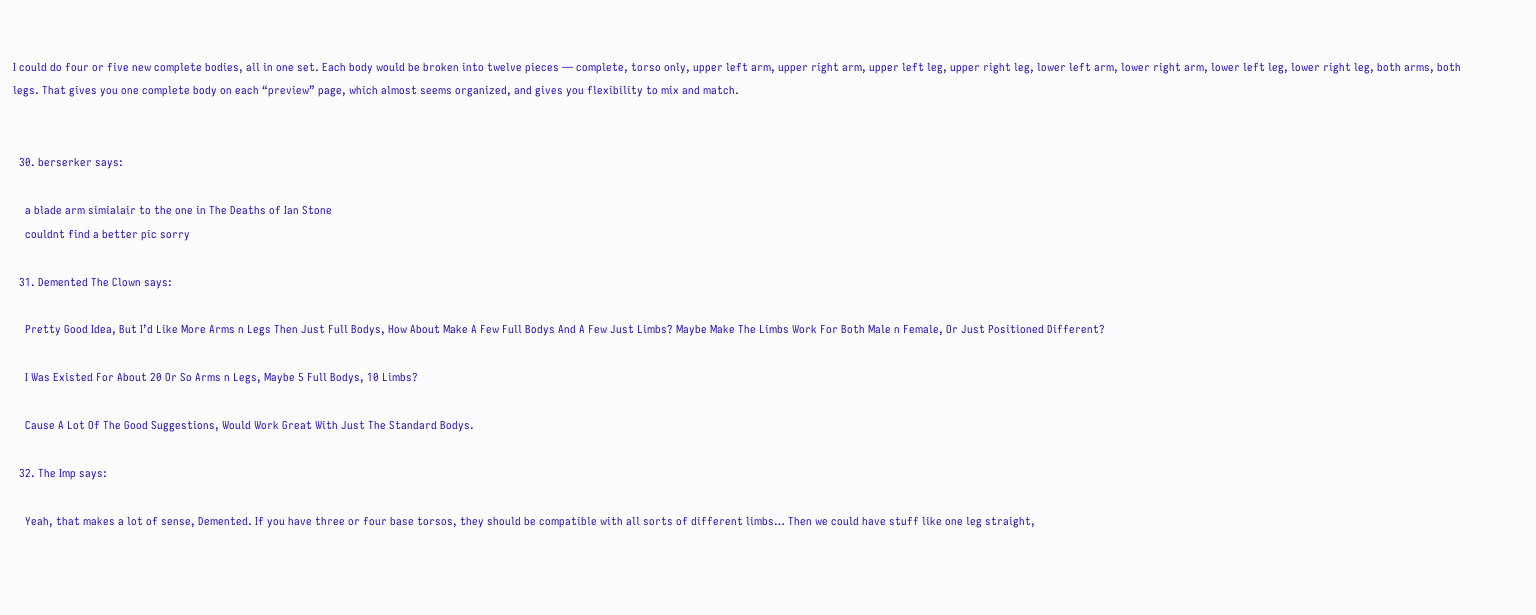I could do four or five new complete bodies, all in one set. Each body would be broken into twelve pieces — complete, torso only, upper left arm, upper right arm, upper left leg, upper right leg, lower left arm, lower right arm, lower left leg, lower right leg, both arms, both legs. That gives you one complete body on each “preview” page, which almost seems organized, and gives you flexibility to mix and match.


  30. berserker says:

    a blade arm simialair to the one in The Deaths of Ian Stone
    couldnt find a better pic sorry

  31. Demented The Clown says:

    Pretty Good Idea, But I’d Like More Arms n Legs Then Just Full Bodys, How About Make A Few Full Bodys And A Few Just Limbs? Maybe Make The Limbs Work For Both Male n Female, Or Just Positioned Different?

    I Was Existed For About 20 Or So Arms n Legs, Maybe 5 Full Bodys, 10 Limbs?

    Cause A Lot Of The Good Suggestions, Would Work Great With Just The Standard Bodys.

  32. The Imp says:

    Yeah, that makes a lot of sense, Demented. If you have three or four base torsos, they should be compatible with all sorts of different limbs… Then we could have stuff like one leg straight,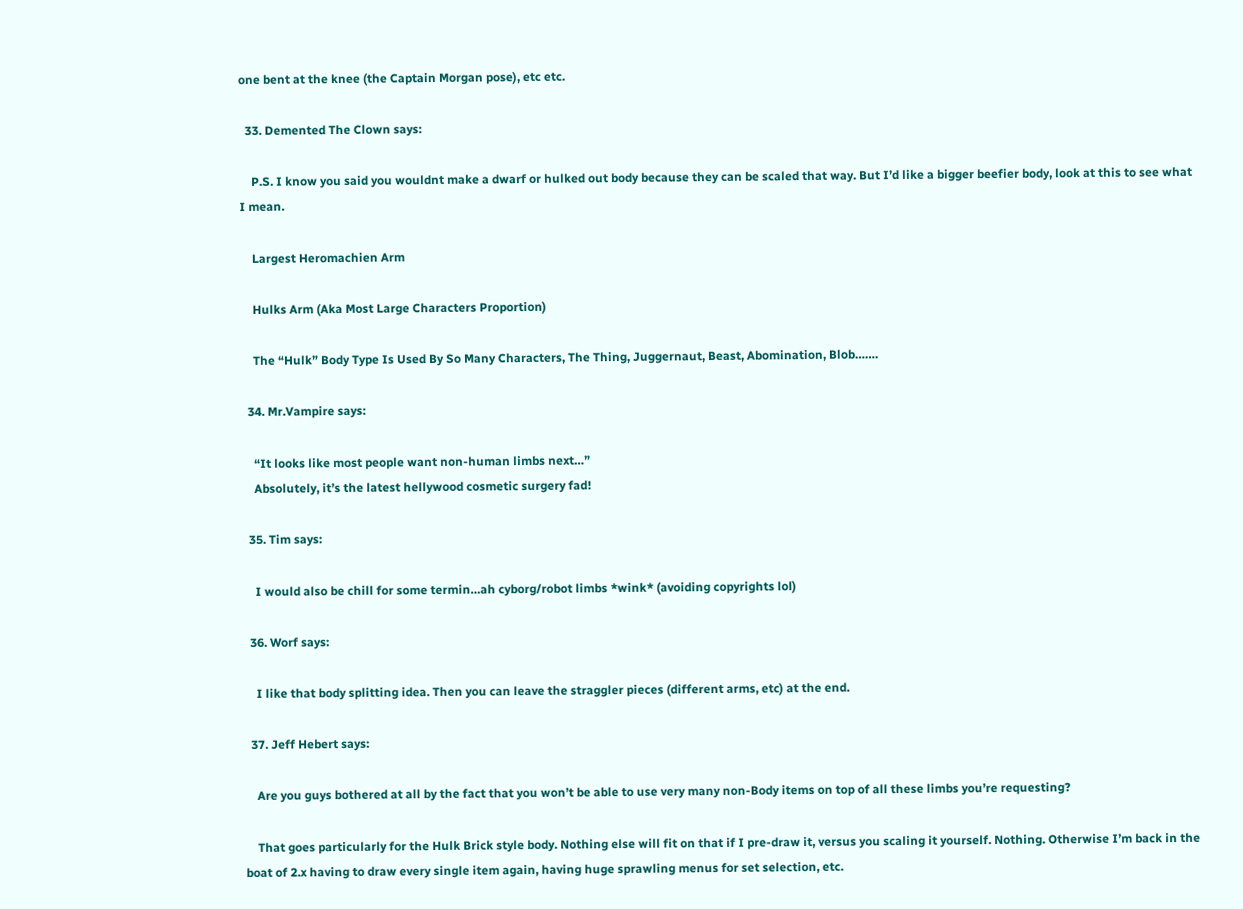one bent at the knee (the Captain Morgan pose), etc etc.

  33. Demented The Clown says:

    P.S. I know you said you wouldnt make a dwarf or hulked out body because they can be scaled that way. But I’d like a bigger beefier body, look at this to see what I mean.

    Largest Heromachien Arm

    Hulks Arm (Aka Most Large Characters Proportion)

    The “Hulk” Body Type Is Used By So Many Characters, The Thing, Juggernaut, Beast, Abomination, Blob…….

  34. Mr.Vampire says:

    “It looks like most people want non-human limbs next…”
    Absolutely, it’s the latest hellywood cosmetic surgery fad!

  35. Tim says:

    I would also be chill for some termin…ah cyborg/robot limbs *wink* (avoiding copyrights lol)

  36. Worf says:

    I like that body splitting idea. Then you can leave the straggler pieces (different arms, etc) at the end.

  37. Jeff Hebert says:

    Are you guys bothered at all by the fact that you won’t be able to use very many non-Body items on top of all these limbs you’re requesting?

    That goes particularly for the Hulk Brick style body. Nothing else will fit on that if I pre-draw it, versus you scaling it yourself. Nothing. Otherwise I’m back in the boat of 2.x having to draw every single item again, having huge sprawling menus for set selection, etc.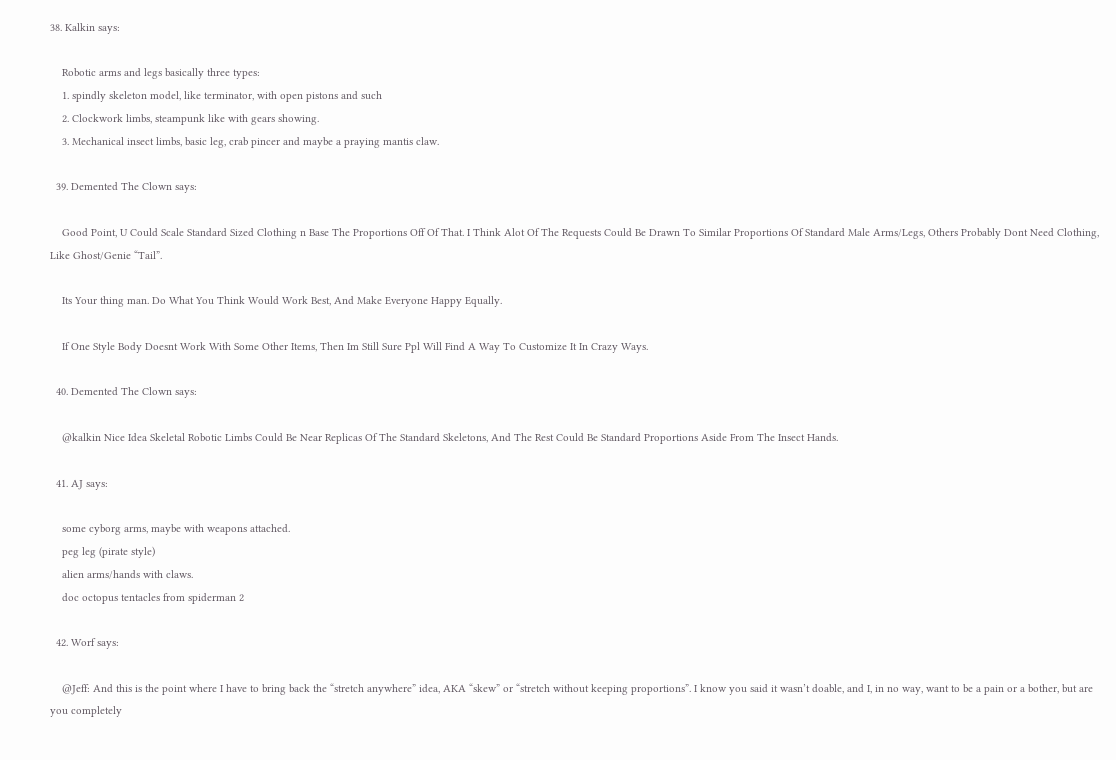38. Kalkin says:

    Robotic arms and legs basically three types:
    1. spindly skeleton model, like terminator, with open pistons and such
    2. Clockwork limbs, steampunk like with gears showing.
    3. Mechanical insect limbs, basic leg, crab pincer and maybe a praying mantis claw.

  39. Demented The Clown says:

    Good Point, U Could Scale Standard Sized Clothing n Base The Proportions Off Of That. I Think Alot Of The Requests Could Be Drawn To Similar Proportions Of Standard Male Arms/Legs, Others Probably Dont Need Clothing, Like Ghost/Genie “Tail”.

    Its Your thing man. Do What You Think Would Work Best, And Make Everyone Happy Equally.

    If One Style Body Doesnt Work With Some Other Items, Then Im Still Sure Ppl Will Find A Way To Customize It In Crazy Ways.

  40. Demented The Clown says:

    @kalkin Nice Idea Skeletal Robotic Limbs Could Be Near Replicas Of The Standard Skeletons, And The Rest Could Be Standard Proportions Aside From The Insect Hands.

  41. AJ says:

    some cyborg arms, maybe with weapons attached.
    peg leg (pirate style)
    alien arms/hands with claws.
    doc octopus tentacles from spiderman 2

  42. Worf says:

    @Jeff: And this is the point where I have to bring back the “stretch anywhere” idea, AKA “skew” or “stretch without keeping proportions”. I know you said it wasn’t doable, and I, in no way, want to be a pain or a bother, but are you completely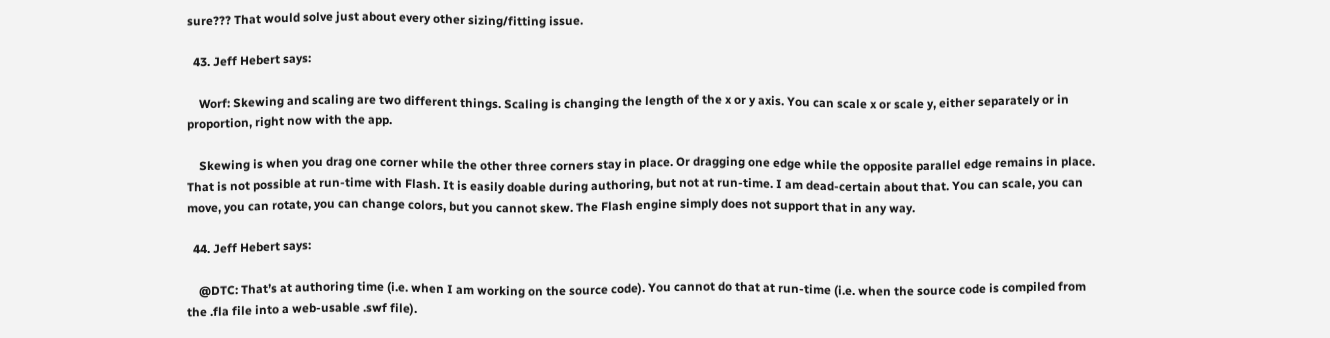sure??? That would solve just about every other sizing/fitting issue.

  43. Jeff Hebert says:

    Worf: Skewing and scaling are two different things. Scaling is changing the length of the x or y axis. You can scale x or scale y, either separately or in proportion, right now with the app.

    Skewing is when you drag one corner while the other three corners stay in place. Or dragging one edge while the opposite parallel edge remains in place. That is not possible at run-time with Flash. It is easily doable during authoring, but not at run-time. I am dead-certain about that. You can scale, you can move, you can rotate, you can change colors, but you cannot skew. The Flash engine simply does not support that in any way.

  44. Jeff Hebert says:

    @DTC: That’s at authoring time (i.e. when I am working on the source code). You cannot do that at run-time (i.e. when the source code is compiled from the .fla file into a web-usable .swf file).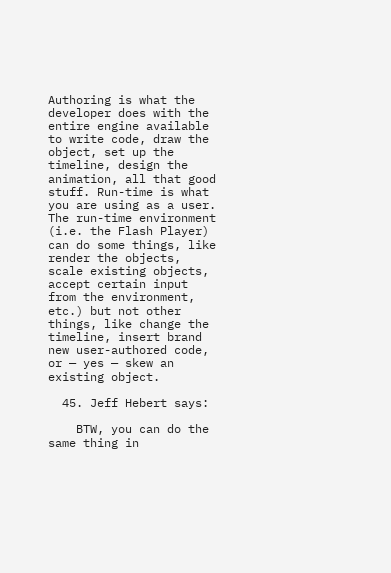Authoring is what the developer does with the entire engine available to write code, draw the object, set up the timeline, design the animation, all that good stuff. Run-time is what you are using as a user. The run-time environment (i.e. the Flash Player) can do some things, like render the objects, scale existing objects, accept certain input from the environment, etc.) but not other things, like change the timeline, insert brand new user-authored code, or — yes — skew an existing object.

  45. Jeff Hebert says:

    BTW, you can do the same thing in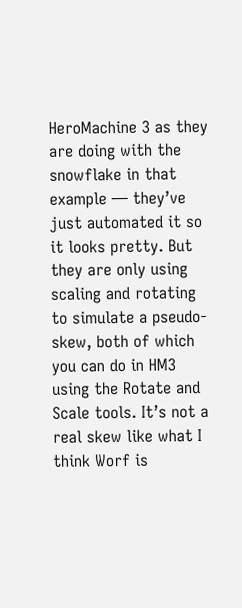HeroMachine 3 as they are doing with the snowflake in that example — they’ve just automated it so it looks pretty. But they are only using scaling and rotating to simulate a pseudo-skew, both of which you can do in HM3 using the Rotate and Scale tools. It’s not a real skew like what I think Worf is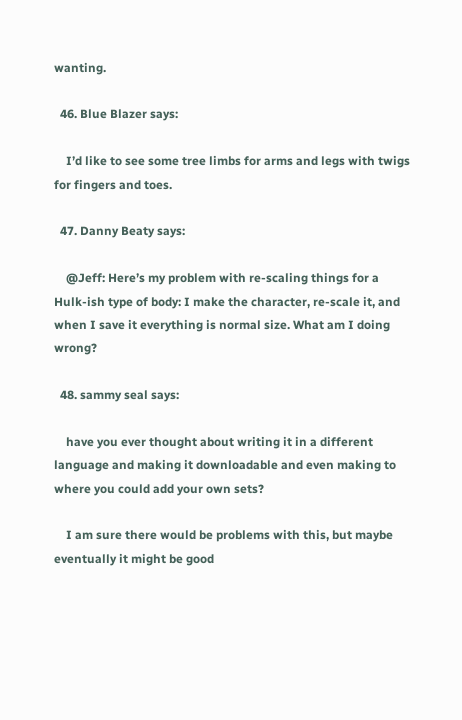wanting.

  46. Blue Blazer says:

    I’d like to see some tree limbs for arms and legs with twigs for fingers and toes.

  47. Danny Beaty says:

    @Jeff: Here’s my problem with re-scaling things for a Hulk-ish type of body: I make the character, re-scale it, and when I save it everything is normal size. What am I doing wrong?

  48. sammy seal says:

    have you ever thought about writing it in a different language and making it downloadable and even making to where you could add your own sets?

    I am sure there would be problems with this, but maybe eventually it might be good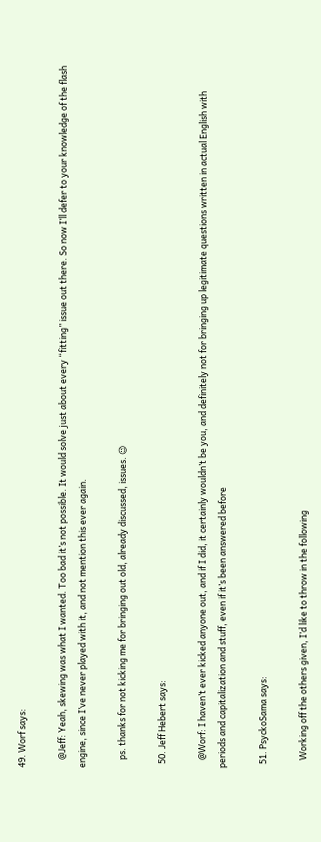49. Worf says:

    @Jeff: Yeah, skewing was what I wanted. Too bad it’s not possible. It would solve just about every “fitting” issue out there. So now I’ll defer to your knowledge of the flash engine, since I’ve never played with it, and not mention this ever again.

    ps. thanks for not kicking me for bringing out old, already discussed, issues. 😉

  50. Jeff Hebert says:

    @Worf: I haven’t ever kicked anyone out, and if I did, it certainly wouldn’t be you, and definitely not for bringing up legitimate questions written in actual English with periods and capitalization and stuff, even if it’s been answered before

  51. PsyckoSama says:

    Working off the others given, I’d like to throw in the following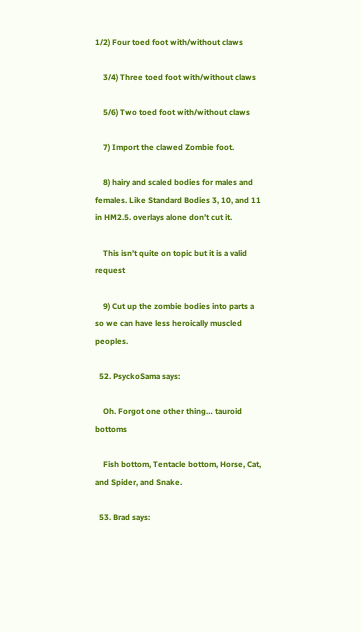1/2) Four toed foot with/without claws

    3/4) Three toed foot with/without claws

    5/6) Two toed foot with/without claws

    7) Import the clawed Zombie foot.

    8) hairy and scaled bodies for males and females. Like Standard Bodies 3, 10, and 11 in HM2.5. overlays alone don’t cut it.

    This isn’t quite on topic but it is a valid request

    9) Cut up the zombie bodies into parts a so we can have less heroically muscled peoples.

  52. PsyckoSama says:

    Oh. Forgot one other thing… tauroid bottoms

    Fish bottom, Tentacle bottom, Horse, Cat, and Spider, and Snake.

  53. Brad says: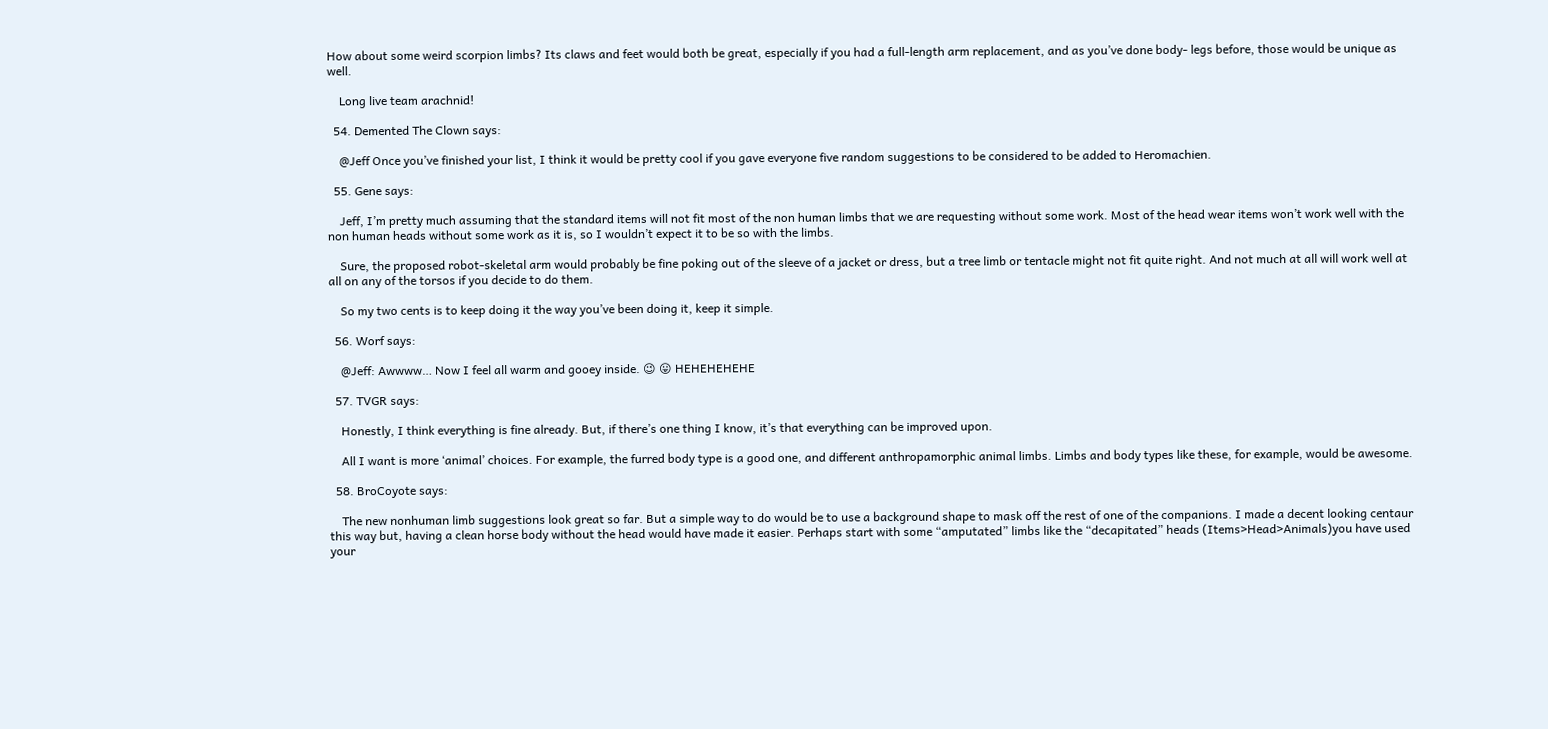How about some weird scorpion limbs? Its claws and feet would both be great, especially if you had a full-length arm replacement, and as you’ve done body- legs before, those would be unique as well.

    Long live team arachnid!

  54. Demented The Clown says:

    @Jeff Once you’ve finished your list, I think it would be pretty cool if you gave everyone five random suggestions to be considered to be added to Heromachien.

  55. Gene says:

    Jeff, I’m pretty much assuming that the standard items will not fit most of the non human limbs that we are requesting without some work. Most of the head wear items won’t work well with the non human heads without some work as it is, so I wouldn’t expect it to be so with the limbs.

    Sure, the proposed robot-skeletal arm would probably be fine poking out of the sleeve of a jacket or dress, but a tree limb or tentacle might not fit quite right. And not much at all will work well at all on any of the torsos if you decide to do them.

    So my two cents is to keep doing it the way you’ve been doing it, keep it simple.

  56. Worf says:

    @Jeff: Awwww… Now I feel all warm and gooey inside. 😉 😛 HEHEHEHEHE

  57. TVGR says:

    Honestly, I think everything is fine already. But, if there’s one thing I know, it’s that everything can be improved upon.

    All I want is more ‘animal’ choices. For example, the furred body type is a good one, and different anthropamorphic animal limbs. Limbs and body types like these, for example, would be awesome.

  58. BroCoyote says:

    The new nonhuman limb suggestions look great so far. But a simple way to do would be to use a background shape to mask off the rest of one of the companions. I made a decent looking centaur this way but, having a clean horse body without the head would have made it easier. Perhaps start with some “amputated” limbs like the “decapitated” heads (Items>Head>Animals)you have used your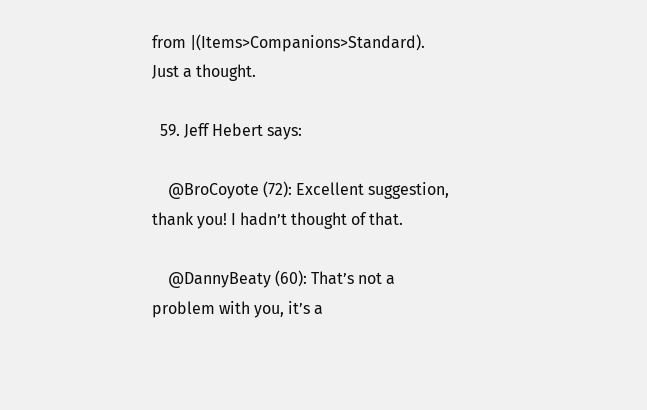from |(Items>Companions>Standard). Just a thought.

  59. Jeff Hebert says:

    @BroCoyote (72): Excellent suggestion, thank you! I hadn’t thought of that.

    @DannyBeaty (60): That’s not a problem with you, it’s a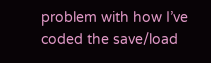problem with how I’ve coded the save/load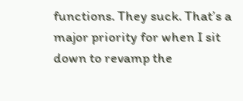functions. They suck. That’s a major priority for when I sit down to revamp the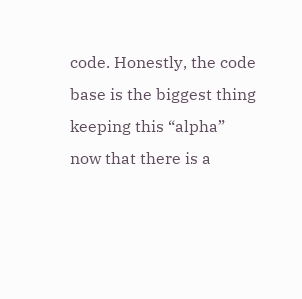code. Honestly, the code base is the biggest thing keeping this “alpha” now that there is a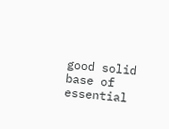good solid base of essential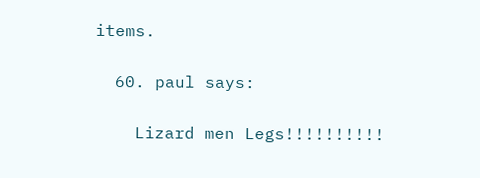items.

  60. paul says:

    Lizard men Legs!!!!!!!!!!